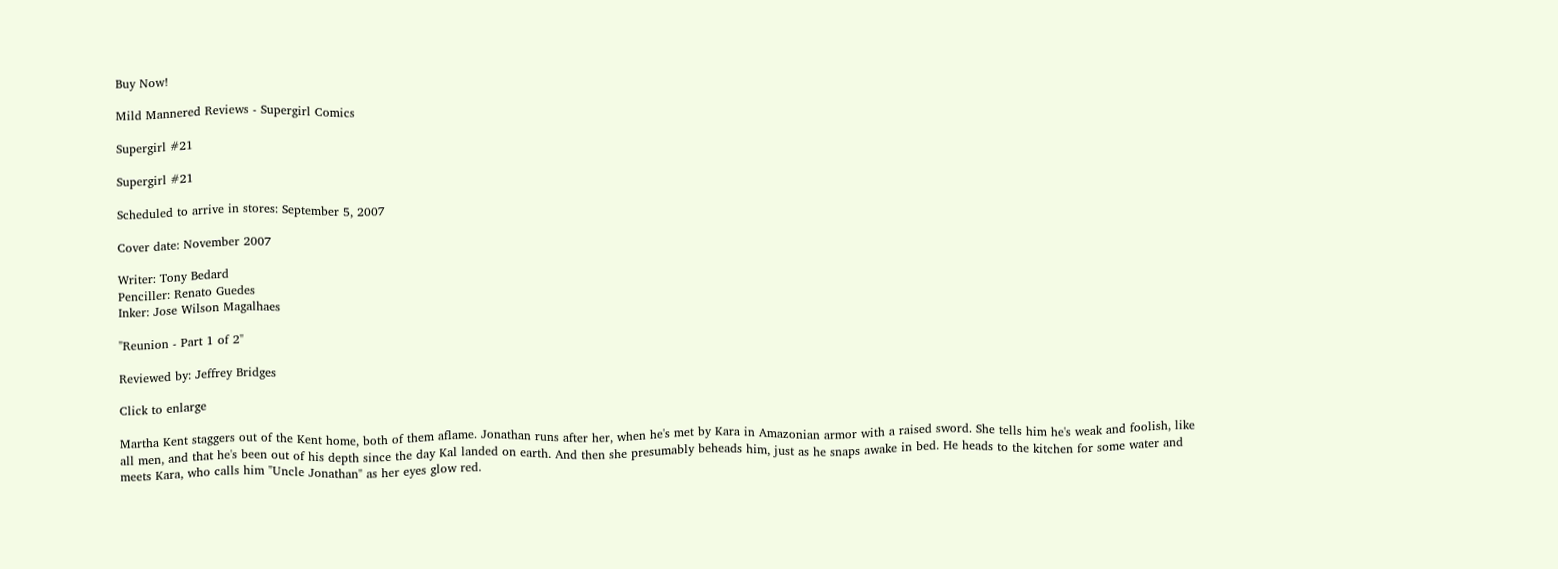Buy Now!

Mild Mannered Reviews - Supergirl Comics

Supergirl #21

Supergirl #21

Scheduled to arrive in stores: September 5, 2007

Cover date: November 2007

Writer: Tony Bedard
Penciller: Renato Guedes
Inker: Jose Wilson Magalhaes

"Reunion - Part 1 of 2"

Reviewed by: Jeffrey Bridges

Click to enlarge

Martha Kent staggers out of the Kent home, both of them aflame. Jonathan runs after her, when he's met by Kara in Amazonian armor with a raised sword. She tells him he's weak and foolish, like all men, and that he's been out of his depth since the day Kal landed on earth. And then she presumably beheads him, just as he snaps awake in bed. He heads to the kitchen for some water and meets Kara, who calls him "Uncle Jonathan" as her eyes glow red.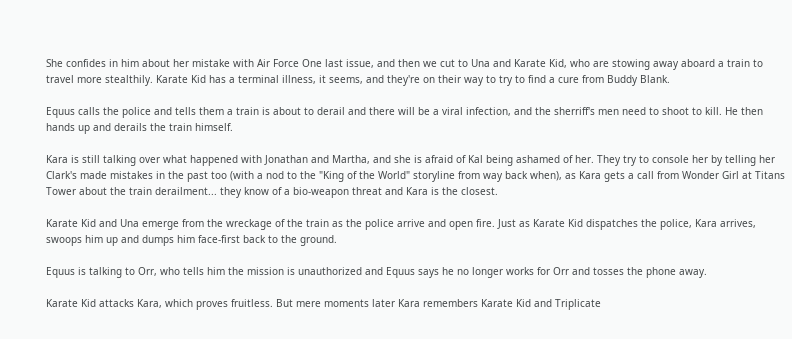She confides in him about her mistake with Air Force One last issue, and then we cut to Una and Karate Kid, who are stowing away aboard a train to travel more stealthily. Karate Kid has a terminal illness, it seems, and they're on their way to try to find a cure from Buddy Blank.

Equus calls the police and tells them a train is about to derail and there will be a viral infection, and the sherriff's men need to shoot to kill. He then hands up and derails the train himself.

Kara is still talking over what happened with Jonathan and Martha, and she is afraid of Kal being ashamed of her. They try to console her by telling her Clark's made mistakes in the past too (with a nod to the "King of the World" storyline from way back when), as Kara gets a call from Wonder Girl at Titans Tower about the train derailment... they know of a bio-weapon threat and Kara is the closest.

Karate Kid and Una emerge from the wreckage of the train as the police arrive and open fire. Just as Karate Kid dispatches the police, Kara arrives, swoops him up and dumps him face-first back to the ground.

Equus is talking to Orr, who tells him the mission is unauthorized and Equus says he no longer works for Orr and tosses the phone away.

Karate Kid attacks Kara, which proves fruitless. But mere moments later Kara remembers Karate Kid and Triplicate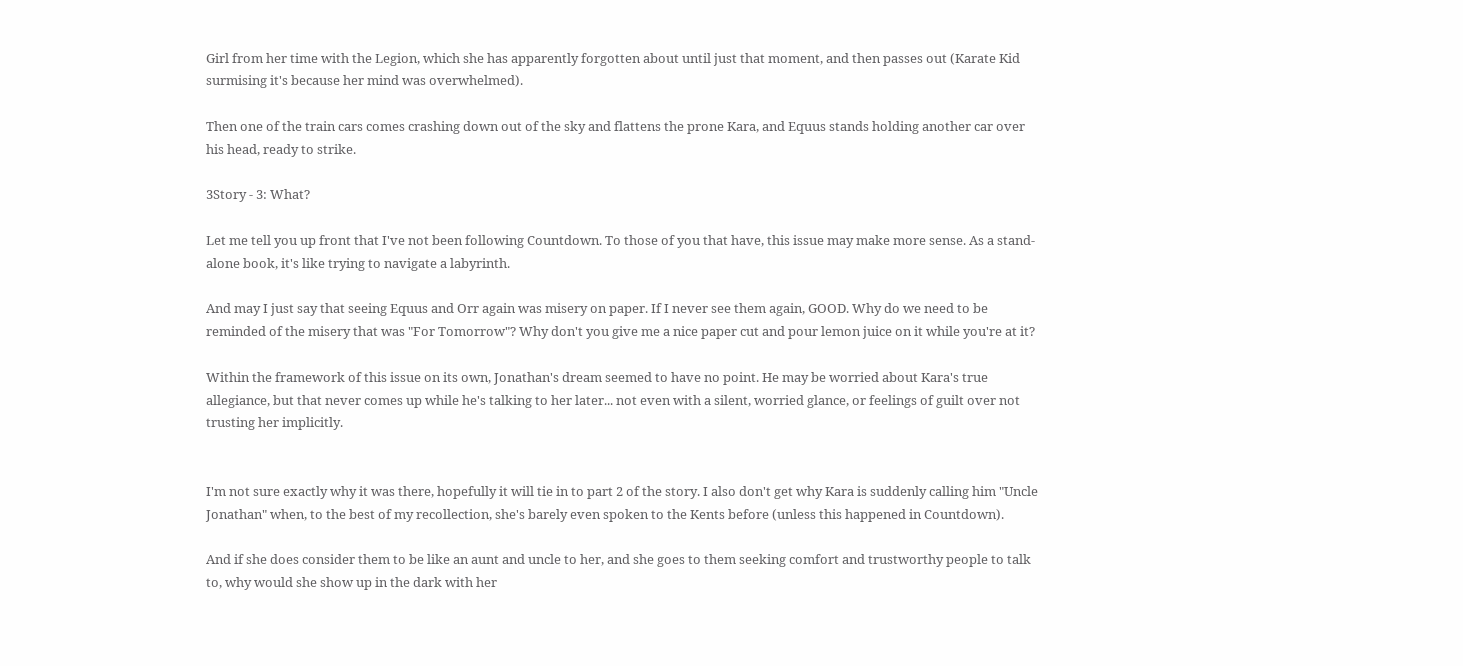Girl from her time with the Legion, which she has apparently forgotten about until just that moment, and then passes out (Karate Kid surmising it's because her mind was overwhelmed).

Then one of the train cars comes crashing down out of the sky and flattens the prone Kara, and Equus stands holding another car over his head, ready to strike.

3Story - 3: What?

Let me tell you up front that I've not been following Countdown. To those of you that have, this issue may make more sense. As a stand-alone book, it's like trying to navigate a labyrinth.

And may I just say that seeing Equus and Orr again was misery on paper. If I never see them again, GOOD. Why do we need to be reminded of the misery that was "For Tomorrow"? Why don't you give me a nice paper cut and pour lemon juice on it while you're at it?

Within the framework of this issue on its own, Jonathan's dream seemed to have no point. He may be worried about Kara's true allegiance, but that never comes up while he's talking to her later... not even with a silent, worried glance, or feelings of guilt over not trusting her implicitly.


I'm not sure exactly why it was there, hopefully it will tie in to part 2 of the story. I also don't get why Kara is suddenly calling him "Uncle Jonathan" when, to the best of my recollection, she's barely even spoken to the Kents before (unless this happened in Countdown).

And if she does consider them to be like an aunt and uncle to her, and she goes to them seeking comfort and trustworthy people to talk to, why would she show up in the dark with her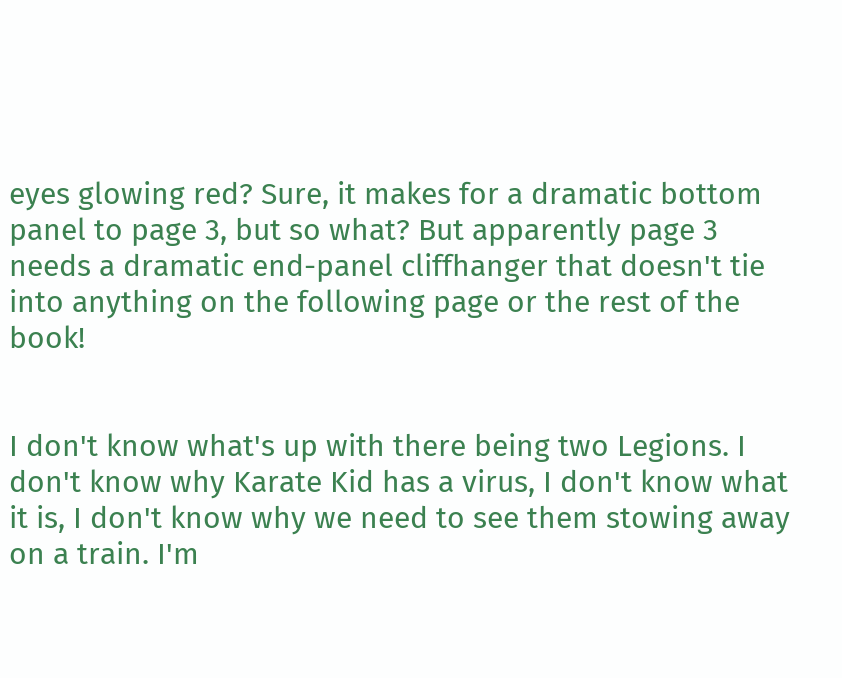eyes glowing red? Sure, it makes for a dramatic bottom panel to page 3, but so what? But apparently page 3 needs a dramatic end-panel cliffhanger that doesn't tie into anything on the following page or the rest of the book!


I don't know what's up with there being two Legions. I don't know why Karate Kid has a virus, I don't know what it is, I don't know why we need to see them stowing away on a train. I'm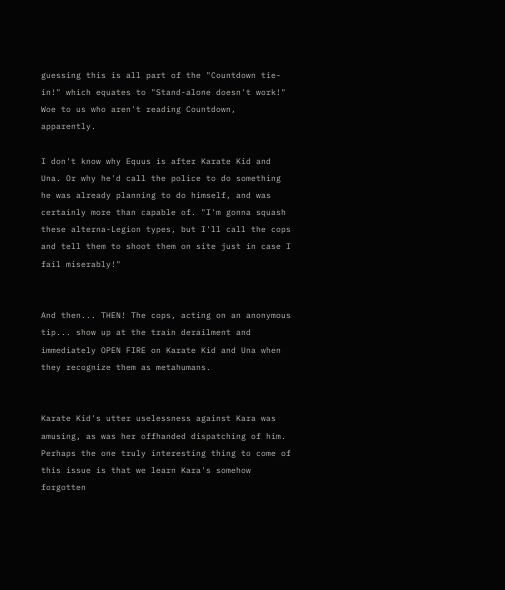guessing this is all part of the "Countdown tie-in!" which equates to "Stand-alone doesn't work!" Woe to us who aren't reading Countdown, apparently.

I don't know why Equus is after Karate Kid and Una. Or why he'd call the police to do something he was already planning to do himself, and was certainly more than capable of. "I'm gonna squash these alterna-Legion types, but I'll call the cops and tell them to shoot them on site just in case I fail miserably!"


And then... THEN! The cops, acting on an anonymous tip... show up at the train derailment and immediately OPEN FIRE on Karate Kid and Una when they recognize them as metahumans.


Karate Kid's utter uselessness against Kara was amusing, as was her offhanded dispatching of him. Perhaps the one truly interesting thing to come of this issue is that we learn Kara's somehow forgotten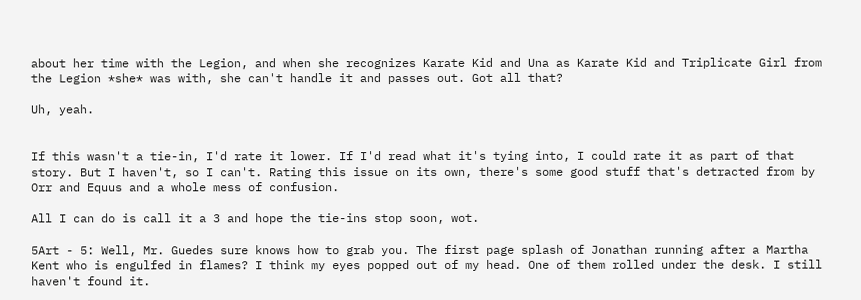about her time with the Legion, and when she recognizes Karate Kid and Una as Karate Kid and Triplicate Girl from the Legion *she* was with, she can't handle it and passes out. Got all that?

Uh, yeah.


If this wasn't a tie-in, I'd rate it lower. If I'd read what it's tying into, I could rate it as part of that story. But I haven't, so I can't. Rating this issue on its own, there's some good stuff that's detracted from by Orr and Equus and a whole mess of confusion.

All I can do is call it a 3 and hope the tie-ins stop soon, wot.

5Art - 5: Well, Mr. Guedes sure knows how to grab you. The first page splash of Jonathan running after a Martha Kent who is engulfed in flames? I think my eyes popped out of my head. One of them rolled under the desk. I still haven't found it.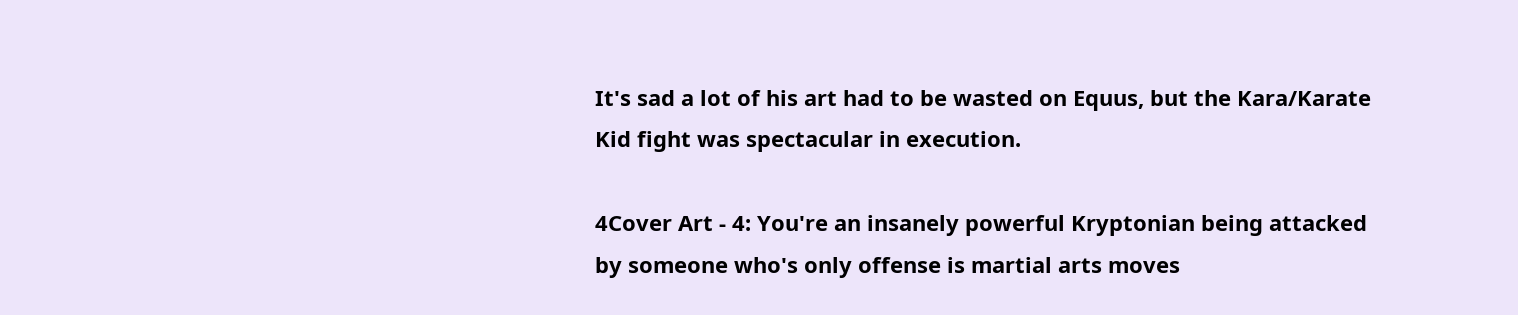It's sad a lot of his art had to be wasted on Equus, but the Kara/Karate Kid fight was spectacular in execution.

4Cover Art - 4: You're an insanely powerful Kryptonian being attacked by someone who's only offense is martial arts moves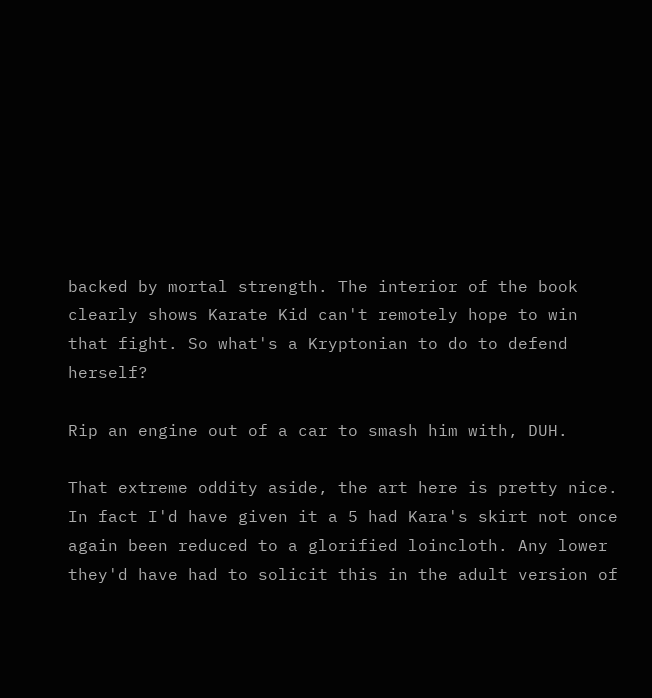backed by mortal strength. The interior of the book clearly shows Karate Kid can't remotely hope to win that fight. So what's a Kryptonian to do to defend herself?

Rip an engine out of a car to smash him with, DUH.

That extreme oddity aside, the art here is pretty nice. In fact I'd have given it a 5 had Kara's skirt not once again been reduced to a glorified loincloth. Any lower they'd have had to solicit this in the adult version of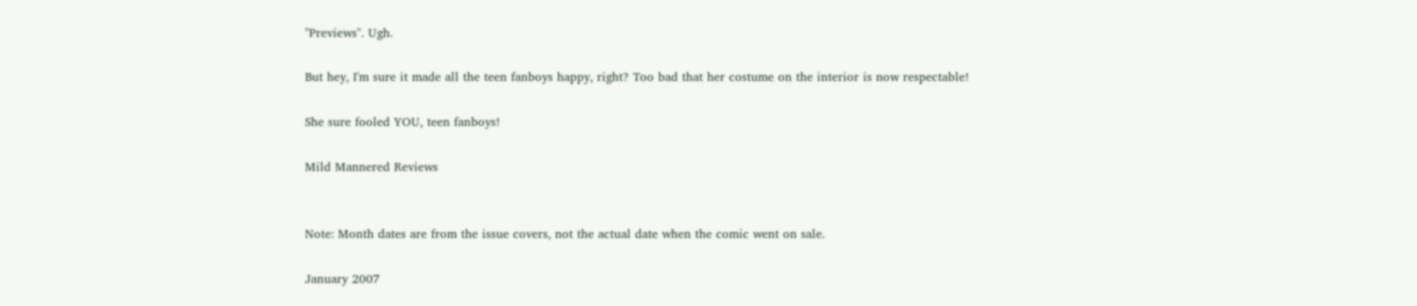"Previews". Ugh.

But hey, I'm sure it made all the teen fanboys happy, right? Too bad that her costume on the interior is now respectable!

She sure fooled YOU, teen fanboys!

Mild Mannered Reviews


Note: Month dates are from the issue covers, not the actual date when the comic went on sale.

January 2007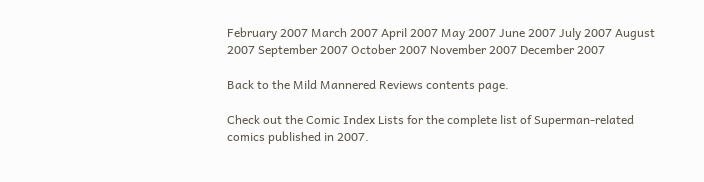February 2007 March 2007 April 2007 May 2007 June 2007 July 2007 August 2007 September 2007 October 2007 November 2007 December 2007

Back to the Mild Mannered Reviews contents page.

Check out the Comic Index Lists for the complete list of Superman-related comics published in 2007.